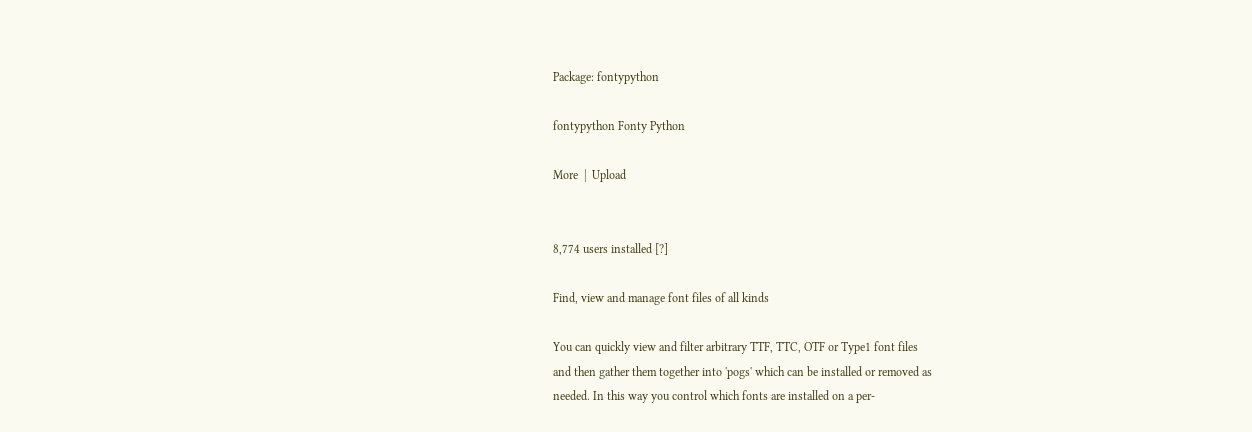Package: fontypython

fontypython Fonty Python

More  |  Upload


8,774 users installed [?]

Find, view and manage font files of all kinds

You can quickly view and filter arbitrary TTF, TTC, OTF or Type1 font files
and then gather them together into 'pogs' which can be installed or removed as
needed. In this way you control which fonts are installed on a per-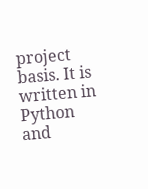project
basis. It is written in Python and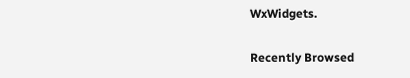WxWidgets.

Recently Browsed